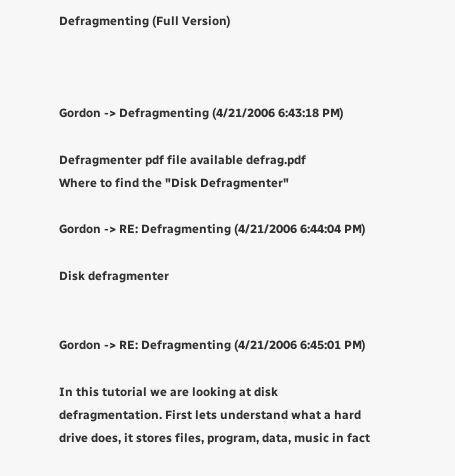Defragmenting (Full Version)



Gordon -> Defragmenting (4/21/2006 6:43:18 PM)

Defragmenter pdf file available defrag.pdf
Where to find the "Disk Defragmenter"

Gordon -> RE: Defragmenting (4/21/2006 6:44:04 PM)

Disk defragmenter


Gordon -> RE: Defragmenting (4/21/2006 6:45:01 PM)

In this tutorial we are looking at disk defragmentation. First lets understand what a hard drive does, it stores files, program, data, music in fact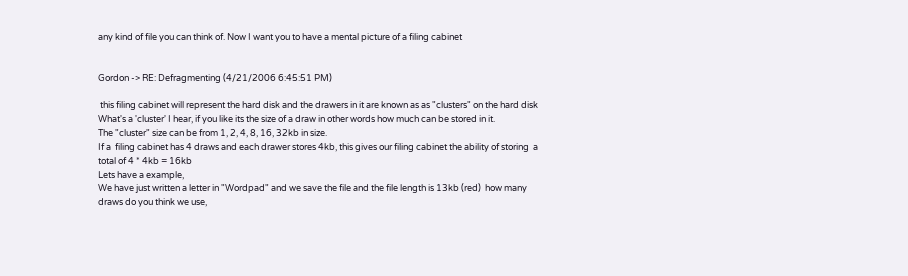any kind of file you can think of. Now I want you to have a mental picture of a filing cabinet


Gordon -> RE: Defragmenting (4/21/2006 6:45:51 PM)

 this filing cabinet will represent the hard disk and the drawers in it are known as as "clusters" on the hard disk
What's a 'cluster' I hear, if you like its the size of a draw in other words how much can be stored in it.
The "cluster" size can be from 1, 2, 4, 8, 16, 32kb in size.
If a  filing cabinet has 4 draws and each drawer stores 4kb, this gives our filing cabinet the ability of storing  a total of 4 * 4kb = 16kb
Lets have a example,
We have just written a letter in "Wordpad" and we save the file and the file length is 13kb (red)  how many draws do you think we use,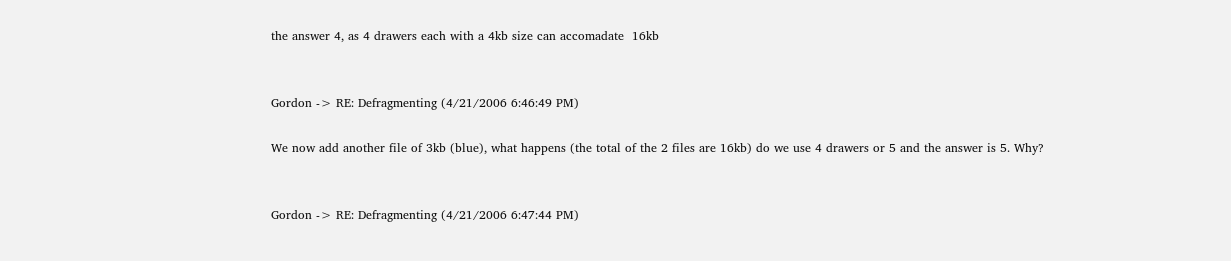the answer 4, as 4 drawers each with a 4kb size can accomadate  16kb


Gordon -> RE: Defragmenting (4/21/2006 6:46:49 PM)

We now add another file of 3kb (blue), what happens (the total of the 2 files are 16kb) do we use 4 drawers or 5 and the answer is 5. Why?


Gordon -> RE: Defragmenting (4/21/2006 6:47:44 PM)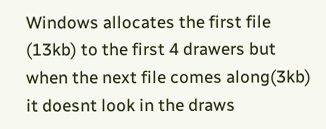Windows allocates the first file (13kb) to the first 4 drawers but when the next file comes along(3kb) it doesnt look in the draws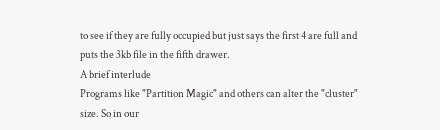to see if they are fully occupied but just says the first 4 are full and puts the 3kb file in the fifth drawer.
A brief interlude
Programs like "Partition Magic" and others can alter the "cluster" size. So in our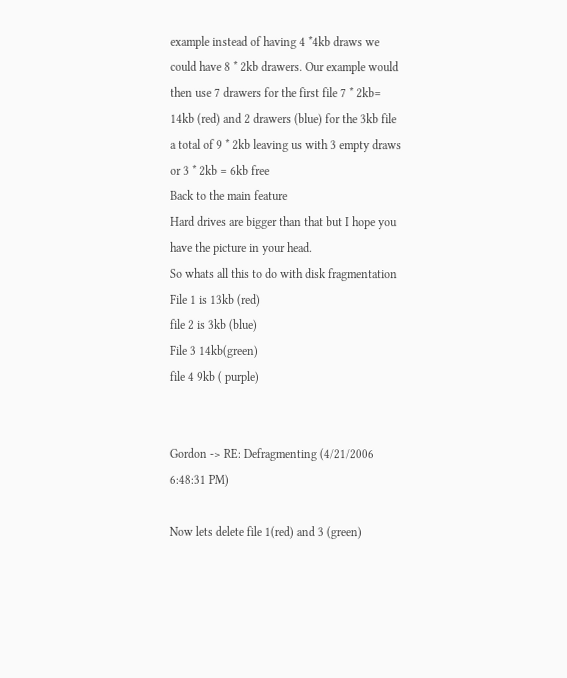example instead of having 4 *4kb draws we could have 8 * 2kb drawers. Our example would  then use 7 drawers for the first file 7 * 2kb= 14kb (red) and 2 drawers (blue) for the 3kb file a total of 9 * 2kb leaving us with 3 empty draws or 3 * 2kb = 6kb free
Back to the main feature
Hard drives are bigger than that but I hope you have the picture in your head.
So whats all this to do with disk fragmentation
File 1 is 13kb (red)
file 2 is 3kb (blue)
File 3 14kb(green)
file 4 9kb ( purple)


Gordon -> RE: Defragmenting (4/21/2006 6:48:31 PM)

Now lets delete file 1(red) and 3 (green)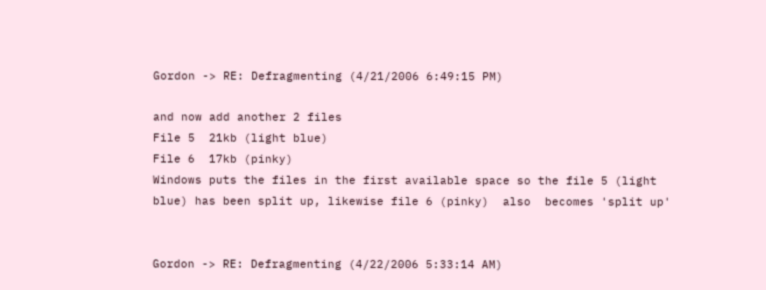Gordon -> RE: Defragmenting (4/21/2006 6:49:15 PM)

and now add another 2 files
File 5  21kb (light blue)
File 6  17kb (pinky)
Windows puts the files in the first available space so the file 5 (light blue) has been split up, likewise file 6 (pinky)  also  becomes 'split up'


Gordon -> RE: Defragmenting (4/22/2006 5:33:14 AM)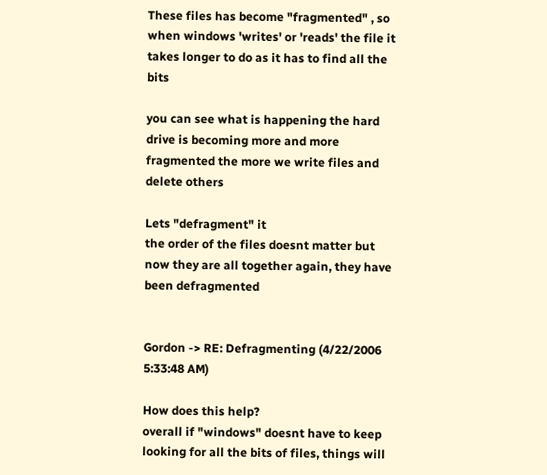These files has become "fragmented" , so when windows 'writes' or 'reads' the file it takes longer to do as it has to find all the bits

you can see what is happening the hard drive is becoming more and more fragmented the more we write files and delete others

Lets "defragment" it
the order of the files doesnt matter but now they are all together again, they have been defragmented


Gordon -> RE: Defragmenting (4/22/2006 5:33:48 AM)

How does this help?
overall if "windows" doesnt have to keep looking for all the bits of files, things will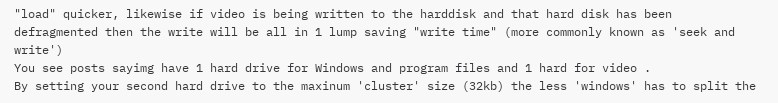"load" quicker, likewise if video is being written to the harddisk and that hard disk has been defragmented then the write will be all in 1 lump saving "write time" (more commonly known as 'seek and write')
You see posts sayimg have 1 hard drive for Windows and program files and 1 hard for video .
By setting your second hard drive to the maxinum 'cluster' size (32kb) the less 'windows' has to split the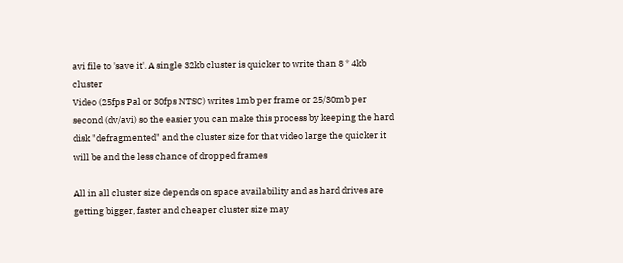avi file to 'save it'. A single 32kb cluster is quicker to write than 8 * 4kb cluster
Video (25fps Pal or 30fps NTSC) writes 1mb per frame or 25/30mb per second (dv/avi) so the easier you can make this process by keeping the hard disk "defragmented" and the cluster size for that video large the quicker it will be and the less chance of dropped frames

All in all cluster size depends on space availability and as hard drives are getting bigger, faster and cheaper cluster size may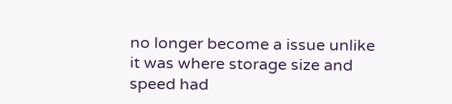no longer become a issue unlike it was where storage size and speed had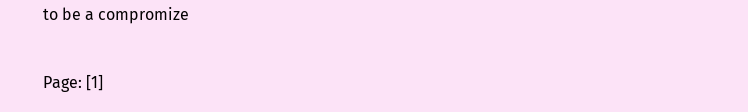to be a compromize

Page: [1]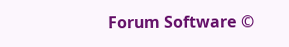Forum Software ©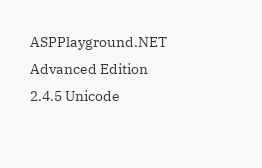ASPPlayground.NET Advanced Edition 2.4.5 Unicode